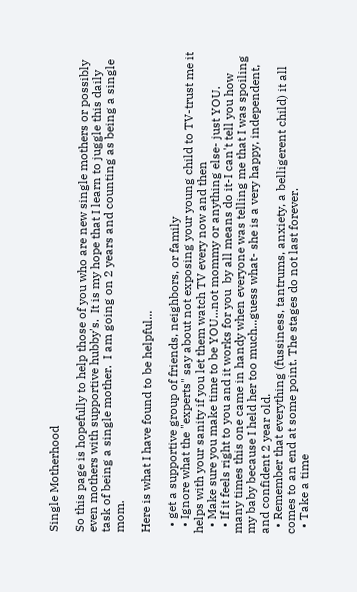Single Motherhood

So this page is hopefully to help those of you who are new single mothers or possibly even mothers with supportive hubby's.  It is my hope that I learn to juggle this daily task of being a single mother.  I am going on 2 years and counting as being a single mom.

Here is what I have found to be helpful...

  • get a supportive group of friends, neighbors, or family
  • Ignore what the "experts" say about not exposing your young child to TV-trust me it helps with your sanity if you let them watch TV every now and then
  • Make sure you make time to be YOU...not mommy or anything else- just YOU.
  • If it feels right to you and it works for you  by all means do it-I can't tell you how many times this one came in handy when everyone was telling me that I was spoiling my baby because I held her too much...guess what- she is a very happy, independent, and confident 2 year old.
  • Remember that everything (fussiness, tantrums, anxiety, a belligerent child) it all comes to an end at some point. The stages do not last forever.
  • Take a time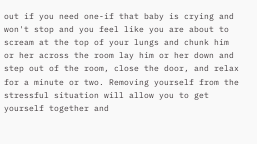out if you need one-if that baby is crying and won't stop and you feel like you are about to scream at the top of your lungs and chunk him or her across the room lay him or her down and step out of the room, close the door, and relax for a minute or two. Removing yourself from the stressful situation will allow you to get yourself together and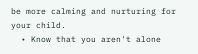be more calming and nurturing for your child.
  • Know that you aren't alone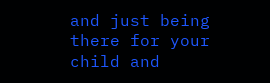and just being there for your child and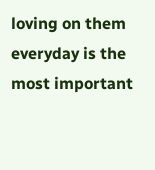loving on them everyday is the most important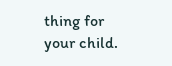thing for your child.